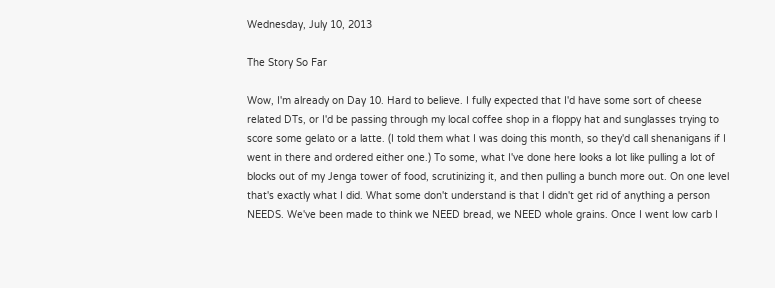Wednesday, July 10, 2013

The Story So Far

Wow, I'm already on Day 10. Hard to believe. I fully expected that I'd have some sort of cheese related DTs, or I'd be passing through my local coffee shop in a floppy hat and sunglasses trying to score some gelato or a latte. (I told them what I was doing this month, so they'd call shenanigans if I went in there and ordered either one.) To some, what I've done here looks a lot like pulling a lot of blocks out of my Jenga tower of food, scrutinizing it, and then pulling a bunch more out. On one level that's exactly what I did. What some don't understand is that I didn't get rid of anything a person NEEDS. We've been made to think we NEED bread, we NEED whole grains. Once I went low carb I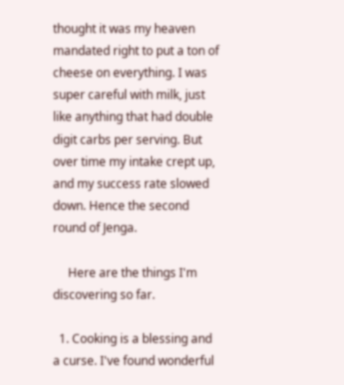thought it was my heaven mandated right to put a ton of cheese on everything. I was super careful with milk, just like anything that had double digit carbs per serving. But over time my intake crept up, and my success rate slowed down. Hence the second round of Jenga.

     Here are the things I'm discovering so far.

  1. Cooking is a blessing and a curse. I've found wonderful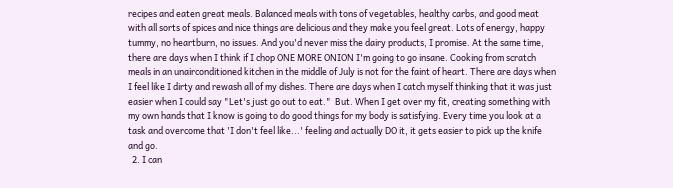recipes and eaten great meals. Balanced meals with tons of vegetables, healthy carbs, and good meat with all sorts of spices and nice things are delicious and they make you feel great. Lots of energy, happy tummy, no heartburn, no issues. And you'd never miss the dairy products, I promise. At the same time, there are days when I think if I chop ONE MORE ONION I'm going to go insane. Cooking from scratch meals in an unairconditioned kitchen in the middle of July is not for the faint of heart. There are days when I feel like I dirty and rewash all of my dishes. There are days when I catch myself thinking that it was just easier when I could say "Let's just go out to eat."  But. When I get over my fit, creating something with my own hands that I know is going to do good things for my body is satisfying. Every time you look at a task and overcome that 'I don't feel like...' feeling and actually DO it, it gets easier to pick up the knife and go.
  2. I can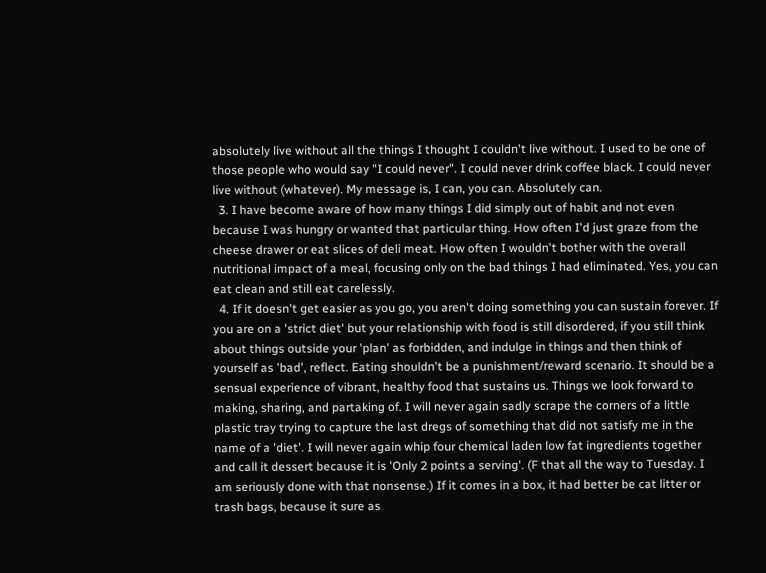absolutely live without all the things I thought I couldn't live without. I used to be one of those people who would say "I could never". I could never drink coffee black. I could never live without (whatever). My message is, I can, you can. Absolutely can.
  3. I have become aware of how many things I did simply out of habit and not even because I was hungry or wanted that particular thing. How often I'd just graze from the cheese drawer or eat slices of deli meat. How often I wouldn't bother with the overall nutritional impact of a meal, focusing only on the bad things I had eliminated. Yes, you can eat clean and still eat carelessly.
  4. If it doesn't get easier as you go, you aren't doing something you can sustain forever. If you are on a 'strict diet' but your relationship with food is still disordered, if you still think about things outside your 'plan' as forbidden, and indulge in things and then think of yourself as 'bad', reflect. Eating shouldn't be a punishment/reward scenario. It should be a sensual experience of vibrant, healthy food that sustains us. Things we look forward to making, sharing, and partaking of. I will never again sadly scrape the corners of a little plastic tray trying to capture the last dregs of something that did not satisfy me in the name of a 'diet'. I will never again whip four chemical laden low fat ingredients together and call it dessert because it is 'Only 2 points a serving'. (F that all the way to Tuesday. I am seriously done with that nonsense.) If it comes in a box, it had better be cat litter or trash bags, because it sure as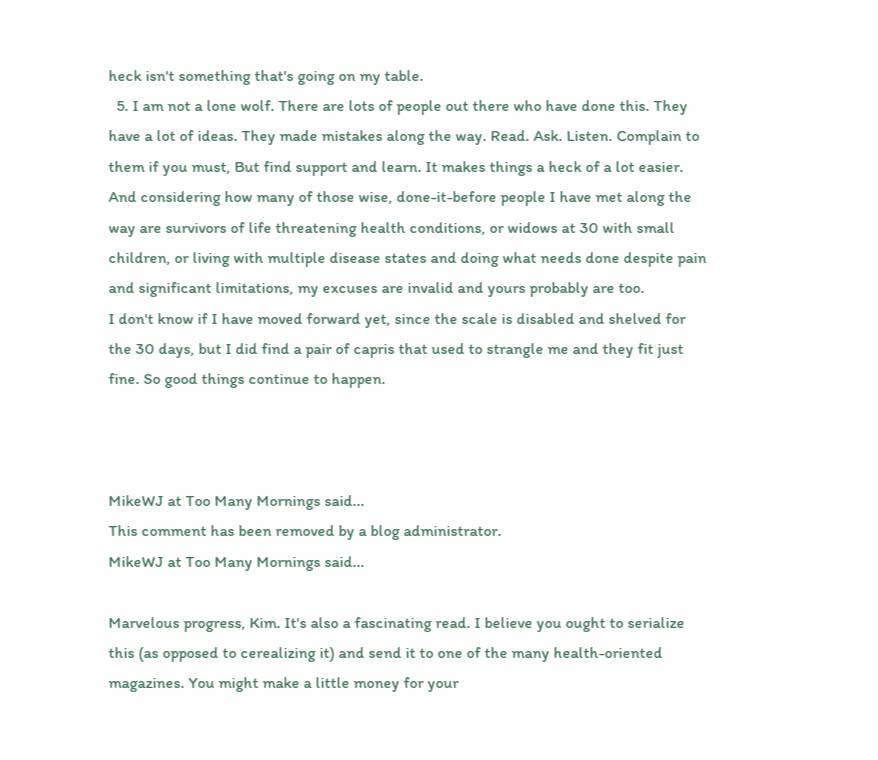heck isn't something that's going on my table.
  5. I am not a lone wolf. There are lots of people out there who have done this. They have a lot of ideas. They made mistakes along the way. Read. Ask. Listen. Complain to them if you must, But find support and learn. It makes things a heck of a lot easier. And considering how many of those wise, done-it-before people I have met along the way are survivors of life threatening health conditions, or widows at 30 with small children, or living with multiple disease states and doing what needs done despite pain and significant limitations, my excuses are invalid and yours probably are too.
I don't know if I have moved forward yet, since the scale is disabled and shelved for the 30 days, but I did find a pair of capris that used to strangle me and they fit just fine. So good things continue to happen.



MikeWJ at Too Many Mornings said...
This comment has been removed by a blog administrator.
MikeWJ at Too Many Mornings said...

Marvelous progress, Kim. It's also a fascinating read. I believe you ought to serialize this (as opposed to cerealizing it) and send it to one of the many health-oriented magazines. You might make a little money for your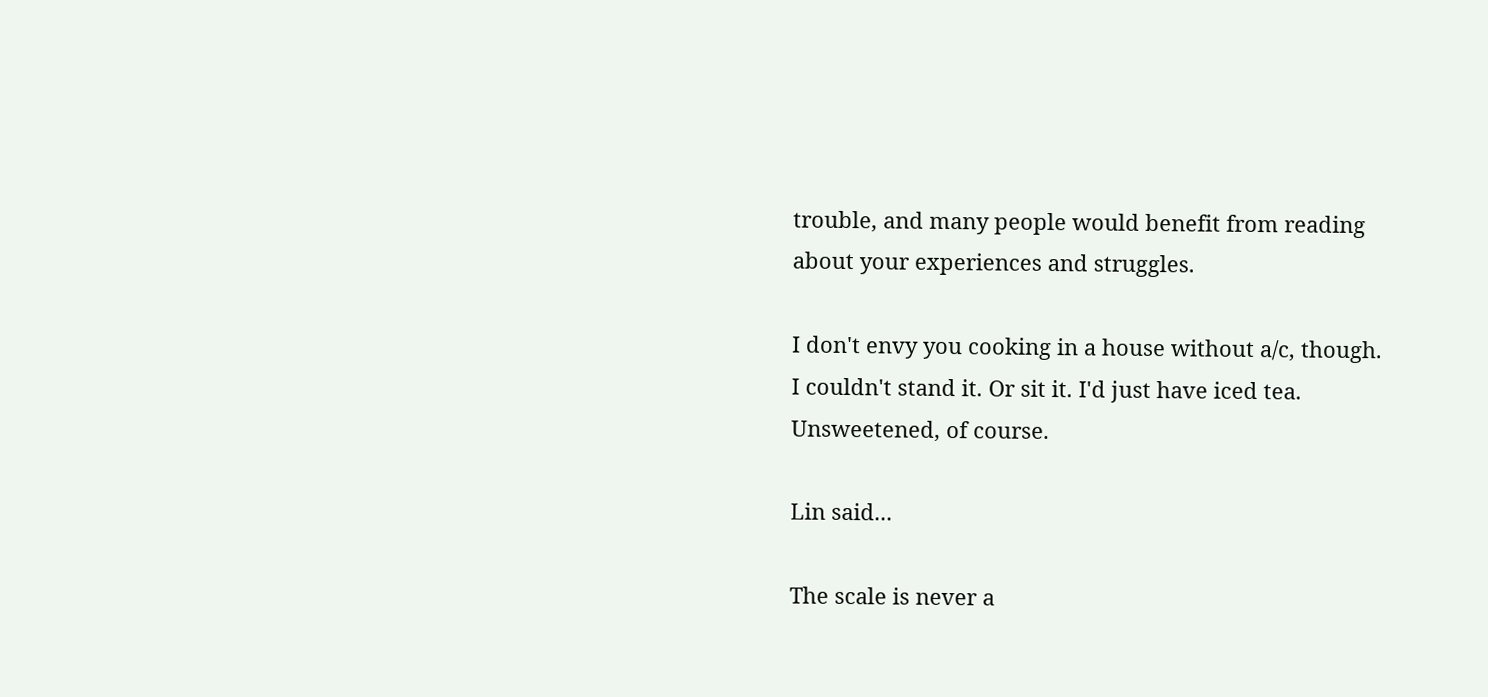trouble, and many people would benefit from reading about your experiences and struggles.

I don't envy you cooking in a house without a/c, though. I couldn't stand it. Or sit it. I'd just have iced tea. Unsweetened, of course.

Lin said...

The scale is never a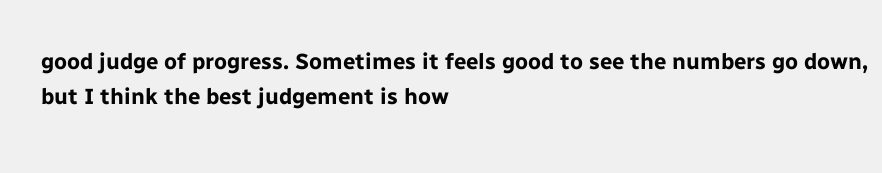good judge of progress. Sometimes it feels good to see the numbers go down, but I think the best judgement is how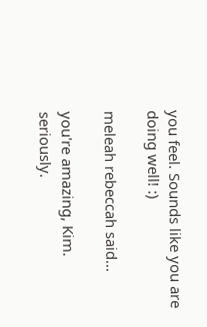you feel. Sounds like you are doing well! :)

meleah rebeccah said...

you're amazing, Kim. seriously.